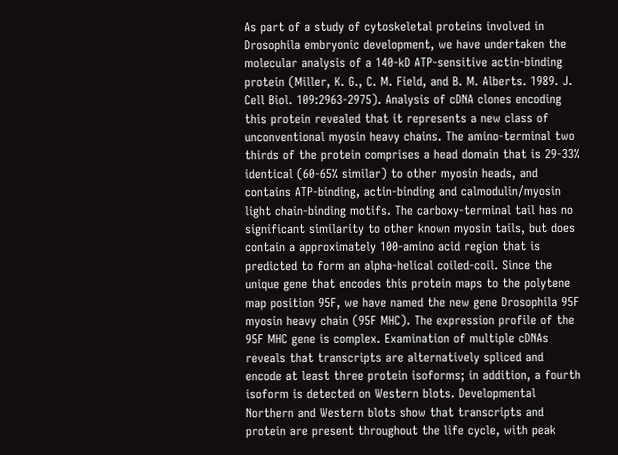As part of a study of cytoskeletal proteins involved in Drosophila embryonic development, we have undertaken the molecular analysis of a 140-kD ATP-sensitive actin-binding protein (Miller, K. G., C. M. Field, and B. M. Alberts. 1989. J. Cell Biol. 109:2963-2975). Analysis of cDNA clones encoding this protein revealed that it represents a new class of unconventional myosin heavy chains. The amino-terminal two thirds of the protein comprises a head domain that is 29-33% identical (60-65% similar) to other myosin heads, and contains ATP-binding, actin-binding and calmodulin/myosin light chain-binding motifs. The carboxy-terminal tail has no significant similarity to other known myosin tails, but does contain a approximately 100-amino acid region that is predicted to form an alpha-helical coiled-coil. Since the unique gene that encodes this protein maps to the polytene map position 95F, we have named the new gene Drosophila 95F myosin heavy chain (95F MHC). The expression profile of the 95F MHC gene is complex. Examination of multiple cDNAs reveals that transcripts are alternatively spliced and encode at least three protein isoforms; in addition, a fourth isoform is detected on Western blots. Developmental Northern and Western blots show that transcripts and protein are present throughout the life cycle, with peak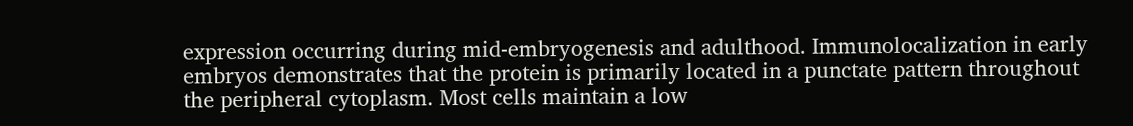expression occurring during mid-embryogenesis and adulthood. Immunolocalization in early embryos demonstrates that the protein is primarily located in a punctate pattern throughout the peripheral cytoplasm. Most cells maintain a low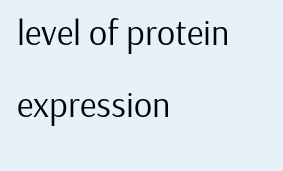level of protein expression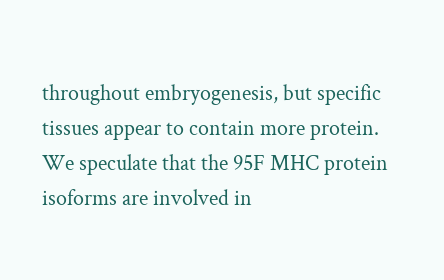throughout embryogenesis, but specific tissues appear to contain more protein. We speculate that the 95F MHC protein isoforms are involved in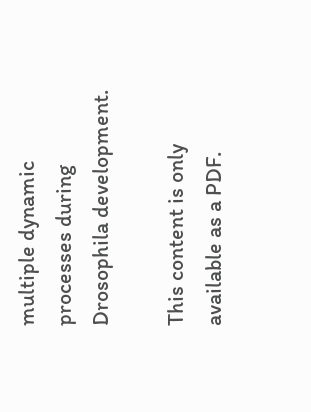multiple dynamic processes during Drosophila development.

This content is only available as a PDF.